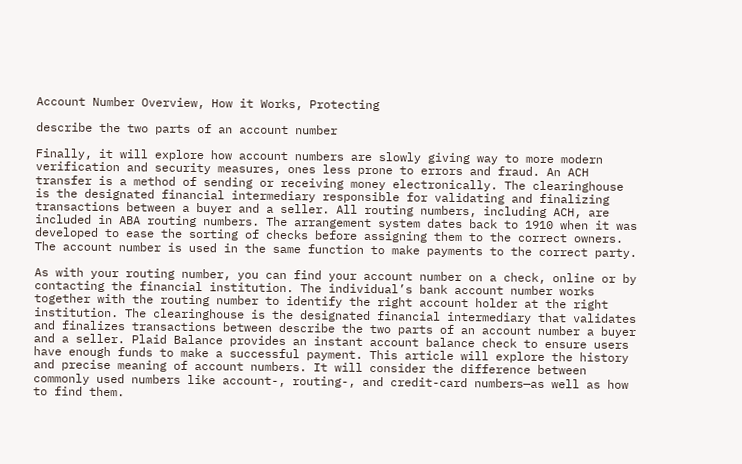Account Number Overview, How it Works, Protecting

describe the two parts of an account number

Finally, it will explore how account numbers are slowly giving way to more modern verification and security measures, ones less prone to errors and fraud. An ACH transfer is a method of sending or receiving money electronically. The clearinghouse is the designated financial intermediary responsible for validating and finalizing transactions between a buyer and a seller. All routing numbers, including ACH, are included in ABA routing numbers. The arrangement system dates back to 1910 when it was developed to ease the sorting of checks before assigning them to the correct owners. The account number is used in the same function to make payments to the correct party.

As with your routing number, you can find your account number on a check, online or by contacting the financial institution. The individual’s bank account number works together with the routing number to identify the right account holder at the right institution. The clearinghouse is the designated financial intermediary that validates and finalizes transactions between describe the two parts of an account number a buyer and a seller. Plaid Balance provides an instant account balance check to ensure users have enough funds to make a successful payment. This article will explore the history and precise meaning of account numbers. It will consider the difference between commonly used numbers like account-, routing-, and credit-card numbers—as well as how to find them.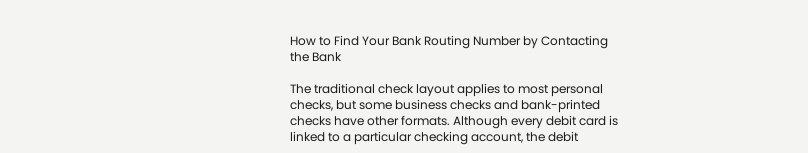How to Find Your Bank Routing Number by Contacting the Bank

The traditional check layout applies to most personal checks, but some business checks and bank-printed checks have other formats. Although every debit card is linked to a particular checking account, the debit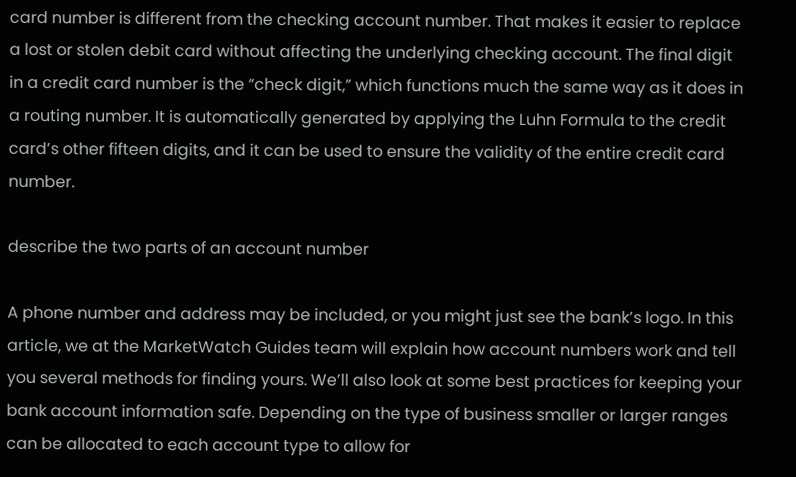card number is different from the checking account number. That makes it easier to replace a lost or stolen debit card without affecting the underlying checking account. The final digit in a credit card number is the “check digit,” which functions much the same way as it does in a routing number. It is automatically generated by applying the Luhn Formula to the credit card’s other fifteen digits, and it can be used to ensure the validity of the entire credit card number.

describe the two parts of an account number

A phone number and address may be included, or you might just see the bank’s logo. In this article, we at the MarketWatch Guides team will explain how account numbers work and tell you several methods for finding yours. We’ll also look at some best practices for keeping your bank account information safe. Depending on the type of business smaller or larger ranges can be allocated to each account type to allow for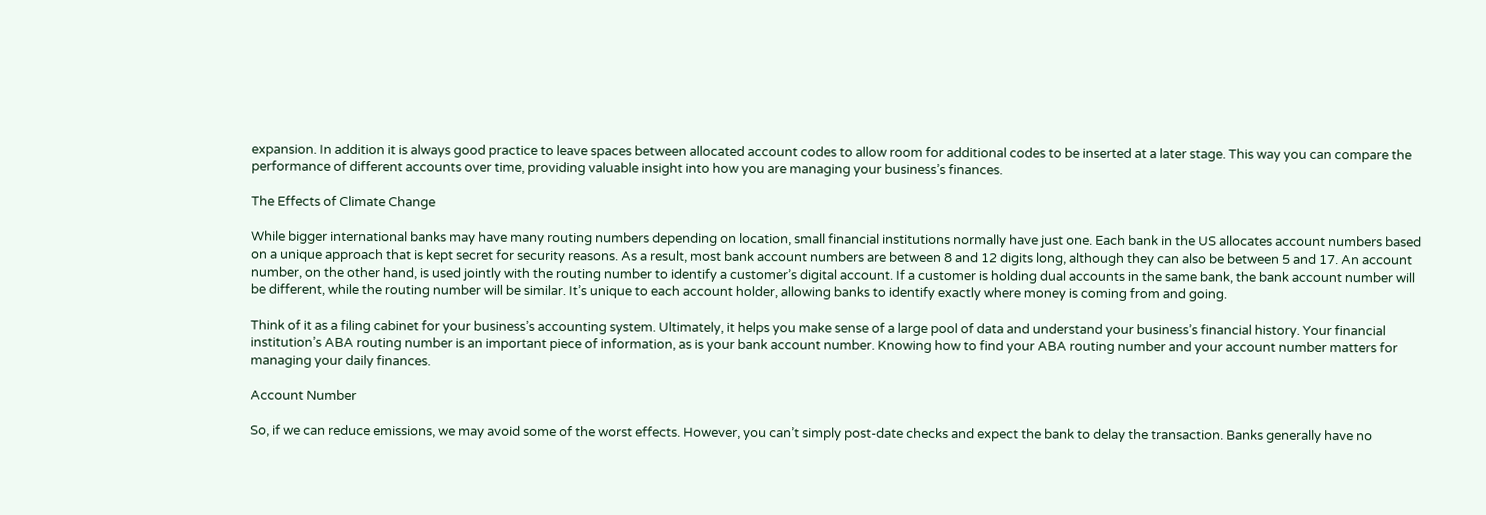expansion. In addition it is always good practice to leave spaces between allocated account codes to allow room for additional codes to be inserted at a later stage. This way you can compare the performance of different accounts over time, providing valuable insight into how you are managing your business’s finances.

The Effects of Climate Change

While bigger international banks may have many routing numbers depending on location, small financial institutions normally have just one. Each bank in the US allocates account numbers based on a unique approach that is kept secret for security reasons. As a result, most bank account numbers are between 8 and 12 digits long, although they can also be between 5 and 17. An account number, on the other hand, is used jointly with the routing number to identify a customer’s digital account. If a customer is holding dual accounts in the same bank, the bank account number will be different, while the routing number will be similar. It’s unique to each account holder, allowing banks to identify exactly where money is coming from and going.

Think of it as a filing cabinet for your business’s accounting system. Ultimately, it helps you make sense of a large pool of data and understand your business’s financial history. Your financial institution’s ABA routing number is an important piece of information, as is your bank account number. Knowing how to find your ABA routing number and your account number matters for managing your daily finances.

Account Number

So, if we can reduce emissions, we may avoid some of the worst effects. However, you can’t simply post-date checks and expect the bank to delay the transaction. Banks generally have no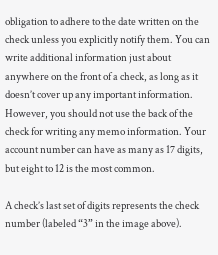obligation to adhere to the date written on the check unless you explicitly notify them. You can write additional information just about anywhere on the front of a check, as long as it doesn’t cover up any important information. However, you should not use the back of the check for writing any memo information. Your account number can have as many as 17 digits, but eight to 12 is the most common.

A check’s last set of digits represents the check number (labeled “3” in the image above).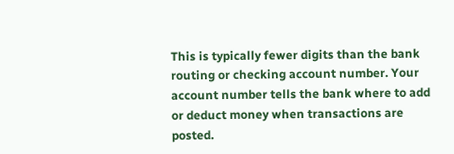This is typically fewer digits than the bank routing or checking account number. Your account number tells the bank where to add or deduct money when transactions are posted.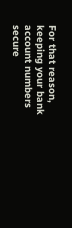For that reason, keeping your bank account numbers secure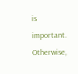is important. Otherwise,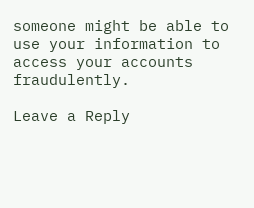someone might be able to use your information to access your accounts fraudulently.

Leave a Reply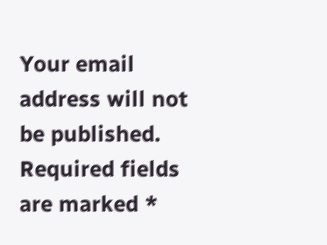Your email address will not be published. Required fields are marked *